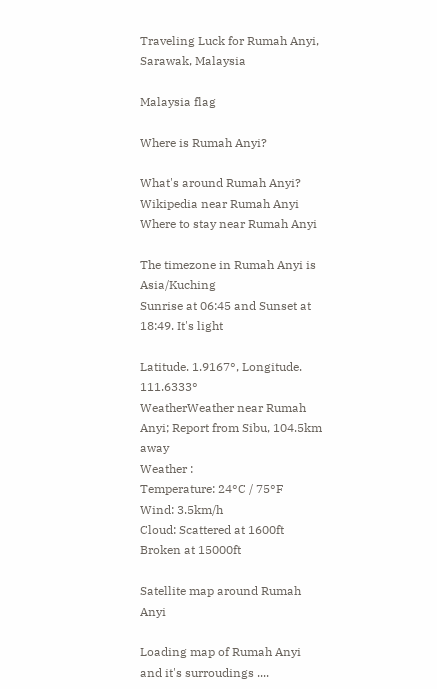Traveling Luck for Rumah Anyi, Sarawak, Malaysia

Malaysia flag

Where is Rumah Anyi?

What's around Rumah Anyi?
Wikipedia near Rumah Anyi
Where to stay near Rumah Anyi

The timezone in Rumah Anyi is Asia/Kuching
Sunrise at 06:45 and Sunset at 18:49. It's light

Latitude. 1.9167°, Longitude. 111.6333°
WeatherWeather near Rumah Anyi; Report from Sibu, 104.5km away
Weather :
Temperature: 24°C / 75°F
Wind: 3.5km/h
Cloud: Scattered at 1600ft Broken at 15000ft

Satellite map around Rumah Anyi

Loading map of Rumah Anyi and it's surroudings ....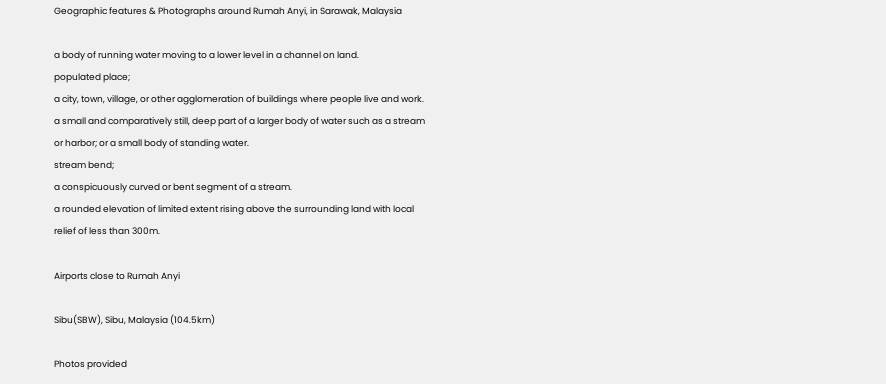Geographic features & Photographs around Rumah Anyi, in Sarawak, Malaysia

a body of running water moving to a lower level in a channel on land.
populated place;
a city, town, village, or other agglomeration of buildings where people live and work.
a small and comparatively still, deep part of a larger body of water such as a stream or harbor; or a small body of standing water.
stream bend;
a conspicuously curved or bent segment of a stream.
a rounded elevation of limited extent rising above the surrounding land with local relief of less than 300m.

Airports close to Rumah Anyi

Sibu(SBW), Sibu, Malaysia (104.5km)

Photos provided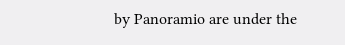by Panoramio are under the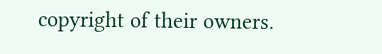copyright of their owners.